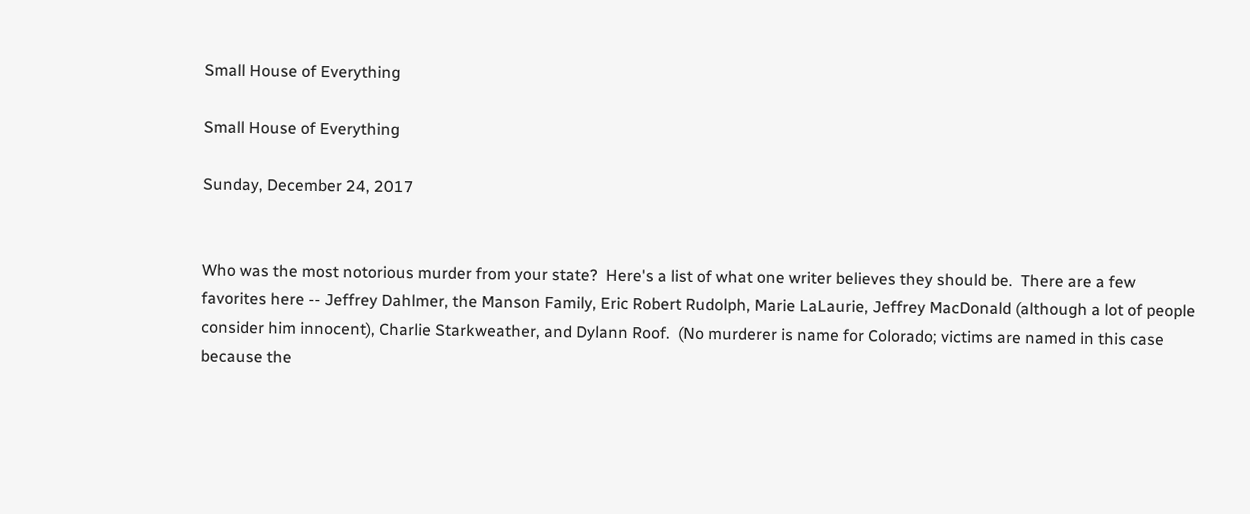Small House of Everything

Small House of Everything

Sunday, December 24, 2017


Who was the most notorious murder from your state?  Here's a list of what one writer believes they should be.  There are a few favorites here -- Jeffrey Dahlmer, the Manson Family, Eric Robert Rudolph, Marie LaLaurie, Jeffrey MacDonald (although a lot of people consider him innocent), Charlie Starkweather, and Dylann Roof.  (No murderer is name for Colorado; victims are named in this case because the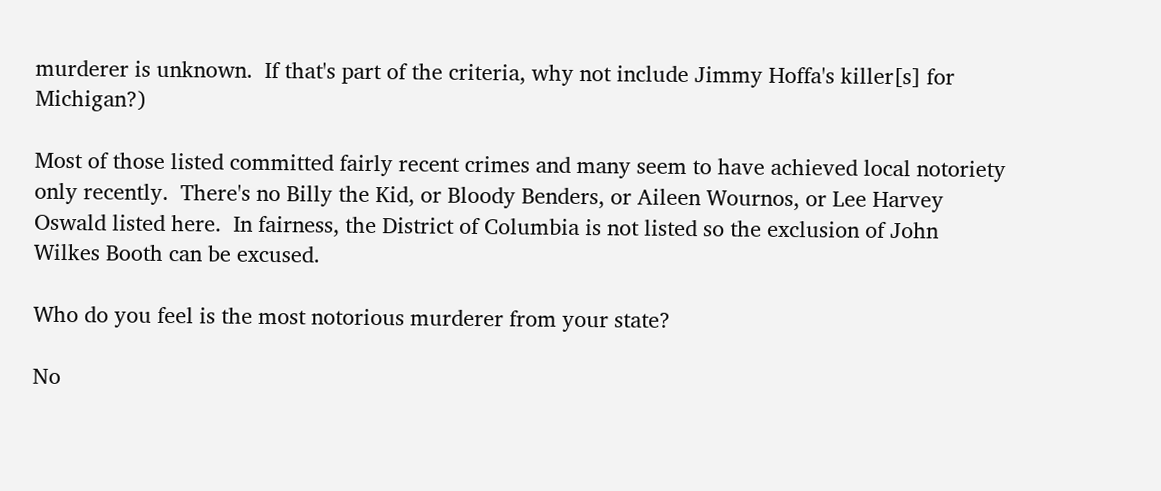murderer is unknown.  If that's part of the criteria, why not include Jimmy Hoffa's killer[s] for Michigan?)

Most of those listed committed fairly recent crimes and many seem to have achieved local notoriety only recently.  There's no Billy the Kid, or Bloody Benders, or Aileen Wournos, or Lee Harvey Oswald listed here.  In fairness, the District of Columbia is not listed so the exclusion of John Wilkes Booth can be excused.

Who do you feel is the most notorious murderer from your state?

No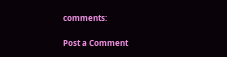comments:

Post a Comment